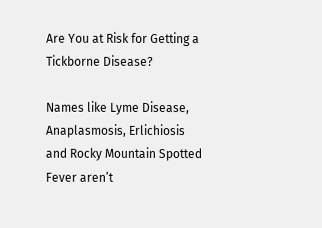Are You at Risk for Getting a Tickborne Disease?

Names like Lyme Disease, Anaplasmosis, Erlichiosis and Rocky Mountain Spotted Fever aren’t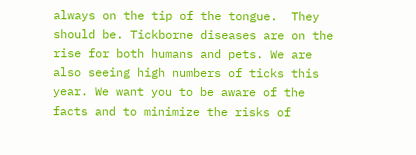always on the tip of the tongue.  They should be. Tickborne diseases are on the rise for both humans and pets. We are also seeing high numbers of ticks this year. We want you to be aware of the facts and to minimize the risks of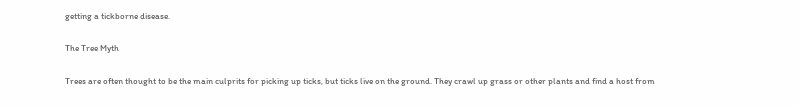getting a tickborne disease.

The Tree Myth

Trees are often thought to be the main culprits for picking up ticks, but ticks live on the ground. They crawl up grass or other plants and find a host from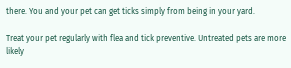there. You and your pet can get ticks simply from being in your yard.

Treat your pet regularly with flea and tick preventive. Untreated pets are more likely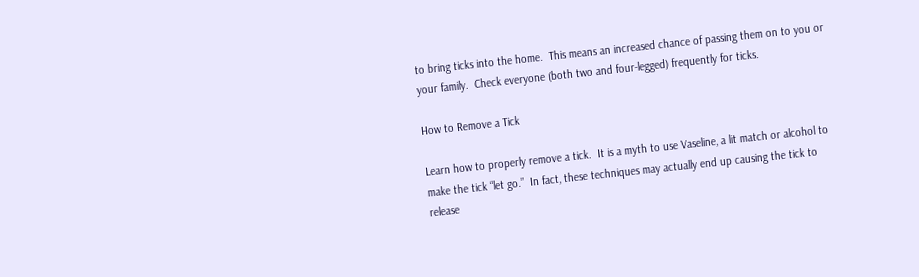to bring ticks into the home.  This means an increased chance of passing them on to you or your family.  Check everyone (both two and four-legged) frequently for ticks.

How to Remove a Tick

Learn how to properly remove a tick.  It is a myth to use Vaseline, a lit match or alcohol to make the tick “let go.”  In fact, these techniques may actually end up causing the tick to release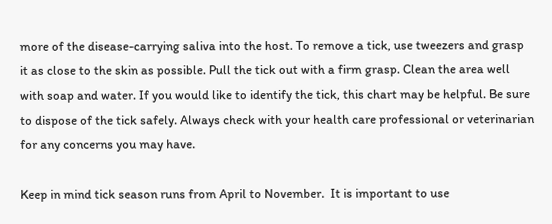more of the disease-carrying saliva into the host. To remove a tick, use tweezers and grasp it as close to the skin as possible. Pull the tick out with a firm grasp. Clean the area well with soap and water. If you would like to identify the tick, this chart may be helpful. Be sure to dispose of the tick safely. Always check with your health care professional or veterinarian for any concerns you may have.

Keep in mind tick season runs from April to November.  It is important to use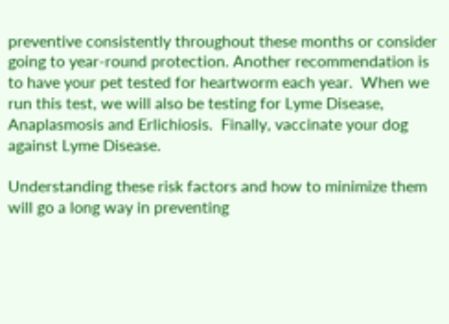preventive consistently throughout these months or consider going to year-round protection. Another recommendation is to have your pet tested for heartworm each year.  When we run this test, we will also be testing for Lyme Disease, Anaplasmosis and Erlichiosis.  Finally, vaccinate your dog against Lyme Disease.

Understanding these risk factors and how to minimize them will go a long way in preventing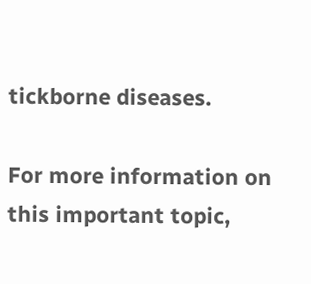tickborne diseases.

For more information on this important topic,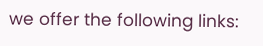we offer the following links: